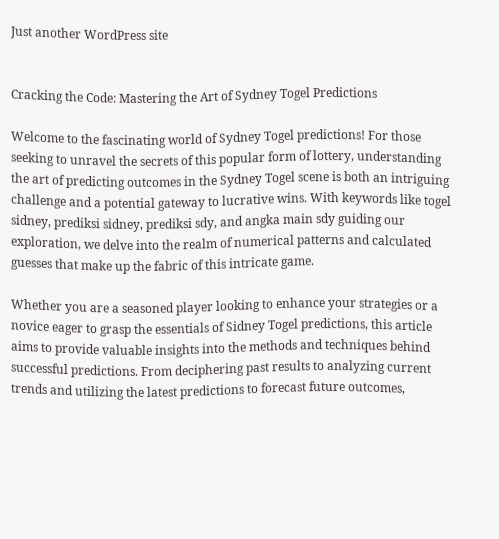Just another WordPress site


Cracking the Code: Mastering the Art of Sydney Togel Predictions

Welcome to the fascinating world of Sydney Togel predictions! For those seeking to unravel the secrets of this popular form of lottery, understanding the art of predicting outcomes in the Sydney Togel scene is both an intriguing challenge and a potential gateway to lucrative wins. With keywords like togel sidney, prediksi sidney, prediksi sdy, and angka main sdy guiding our exploration, we delve into the realm of numerical patterns and calculated guesses that make up the fabric of this intricate game.

Whether you are a seasoned player looking to enhance your strategies or a novice eager to grasp the essentials of Sidney Togel predictions, this article aims to provide valuable insights into the methods and techniques behind successful predictions. From deciphering past results to analyzing current trends and utilizing the latest predictions to forecast future outcomes,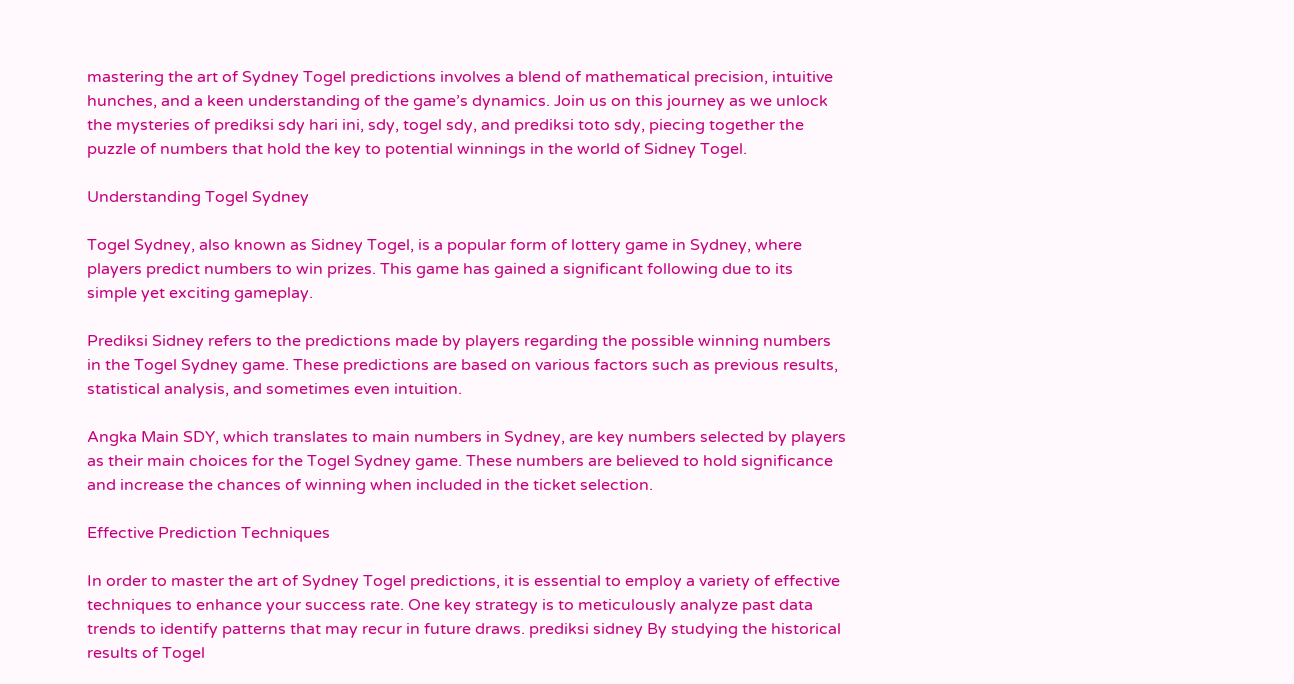mastering the art of Sydney Togel predictions involves a blend of mathematical precision, intuitive hunches, and a keen understanding of the game’s dynamics. Join us on this journey as we unlock the mysteries of prediksi sdy hari ini, sdy, togel sdy, and prediksi toto sdy, piecing together the puzzle of numbers that hold the key to potential winnings in the world of Sidney Togel.

Understanding Togel Sydney

Togel Sydney, also known as Sidney Togel, is a popular form of lottery game in Sydney, where players predict numbers to win prizes. This game has gained a significant following due to its simple yet exciting gameplay.

Prediksi Sidney refers to the predictions made by players regarding the possible winning numbers in the Togel Sydney game. These predictions are based on various factors such as previous results, statistical analysis, and sometimes even intuition.

Angka Main SDY, which translates to main numbers in Sydney, are key numbers selected by players as their main choices for the Togel Sydney game. These numbers are believed to hold significance and increase the chances of winning when included in the ticket selection.

Effective Prediction Techniques

In order to master the art of Sydney Togel predictions, it is essential to employ a variety of effective techniques to enhance your success rate. One key strategy is to meticulously analyze past data trends to identify patterns that may recur in future draws. prediksi sidney By studying the historical results of Togel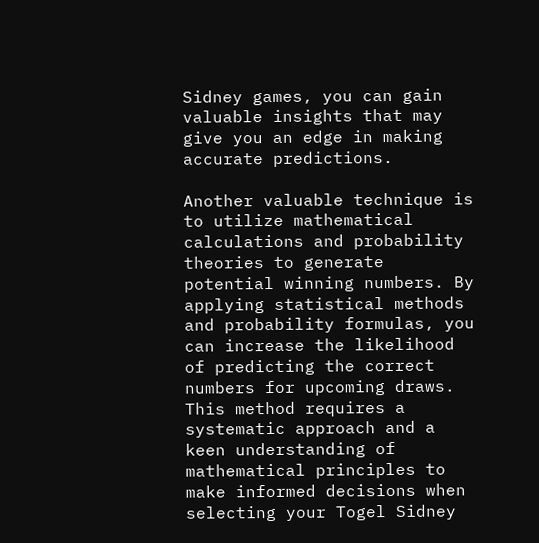Sidney games, you can gain valuable insights that may give you an edge in making accurate predictions.

Another valuable technique is to utilize mathematical calculations and probability theories to generate potential winning numbers. By applying statistical methods and probability formulas, you can increase the likelihood of predicting the correct numbers for upcoming draws. This method requires a systematic approach and a keen understanding of mathematical principles to make informed decisions when selecting your Togel Sidney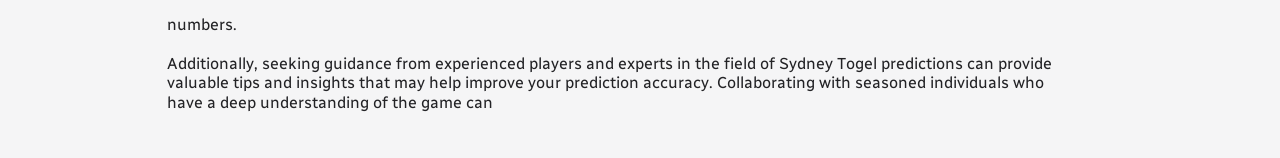numbers.

Additionally, seeking guidance from experienced players and experts in the field of Sydney Togel predictions can provide valuable tips and insights that may help improve your prediction accuracy. Collaborating with seasoned individuals who have a deep understanding of the game can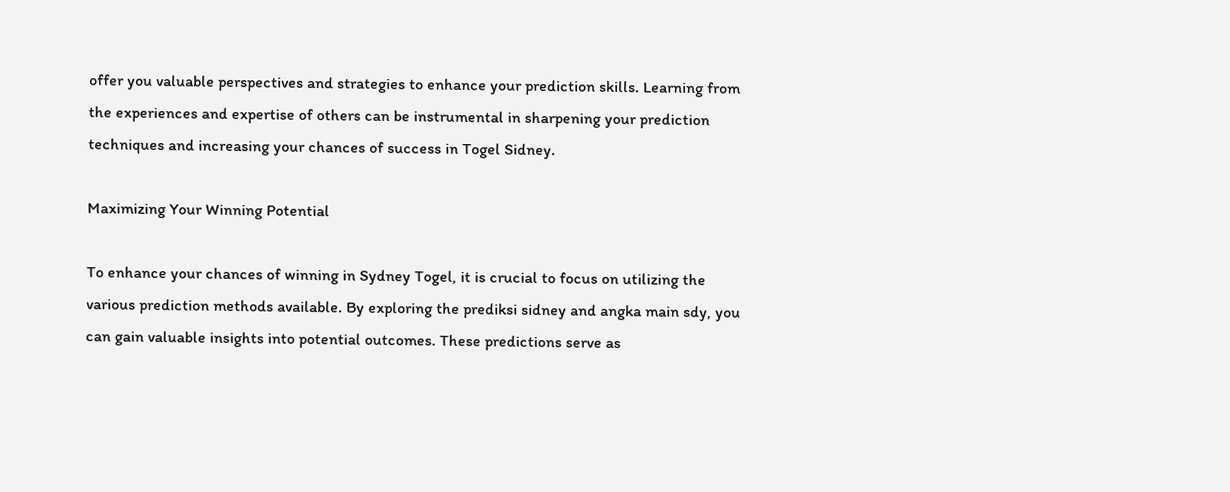offer you valuable perspectives and strategies to enhance your prediction skills. Learning from the experiences and expertise of others can be instrumental in sharpening your prediction techniques and increasing your chances of success in Togel Sidney.

Maximizing Your Winning Potential

To enhance your chances of winning in Sydney Togel, it is crucial to focus on utilizing the various prediction methods available. By exploring the prediksi sidney and angka main sdy, you can gain valuable insights into potential outcomes. These predictions serve as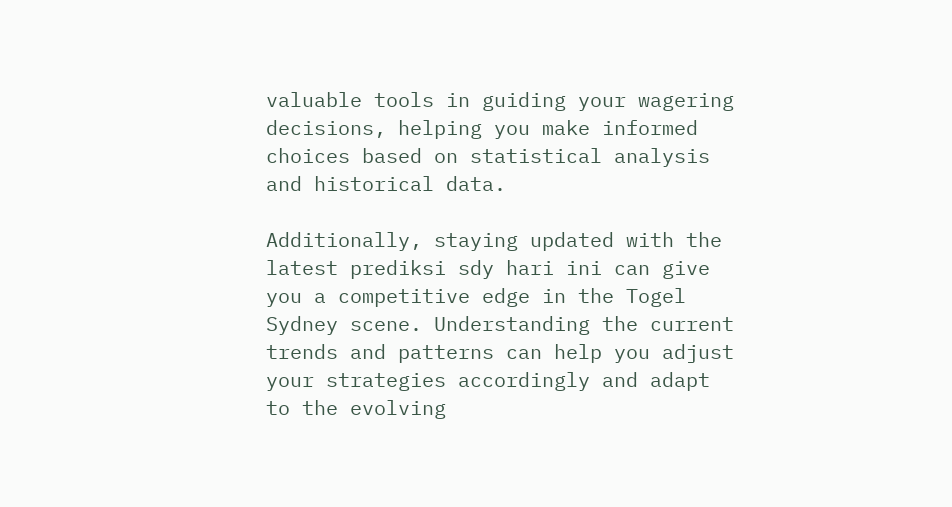valuable tools in guiding your wagering decisions, helping you make informed choices based on statistical analysis and historical data.

Additionally, staying updated with the latest prediksi sdy hari ini can give you a competitive edge in the Togel Sydney scene. Understanding the current trends and patterns can help you adjust your strategies accordingly and adapt to the evolving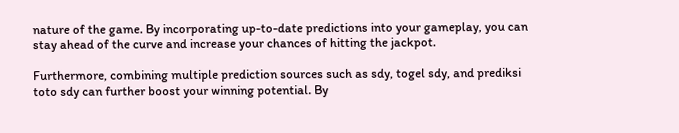nature of the game. By incorporating up-to-date predictions into your gameplay, you can stay ahead of the curve and increase your chances of hitting the jackpot.

Furthermore, combining multiple prediction sources such as sdy, togel sdy, and prediksi toto sdy can further boost your winning potential. By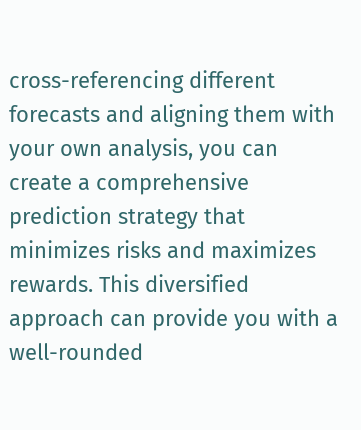cross-referencing different forecasts and aligning them with your own analysis, you can create a comprehensive prediction strategy that minimizes risks and maximizes rewards. This diversified approach can provide you with a well-rounded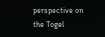perspective on the Togel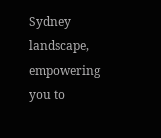Sydney landscape, empowering you to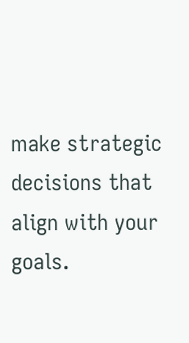make strategic decisions that align with your goals.